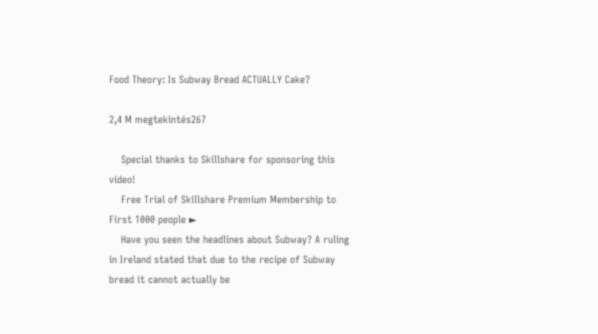Food Theory: Is Subway Bread ACTUALLY Cake?

2,4 M megtekintés267

    Special thanks to Skillshare for sponsoring this video!
    Free Trial of Skillshare Premium Membership to First 1000 people ►
    Have you seen the headlines about Subway? A ruling in Ireland stated that due to the recipe of Subway bread it cannot actually be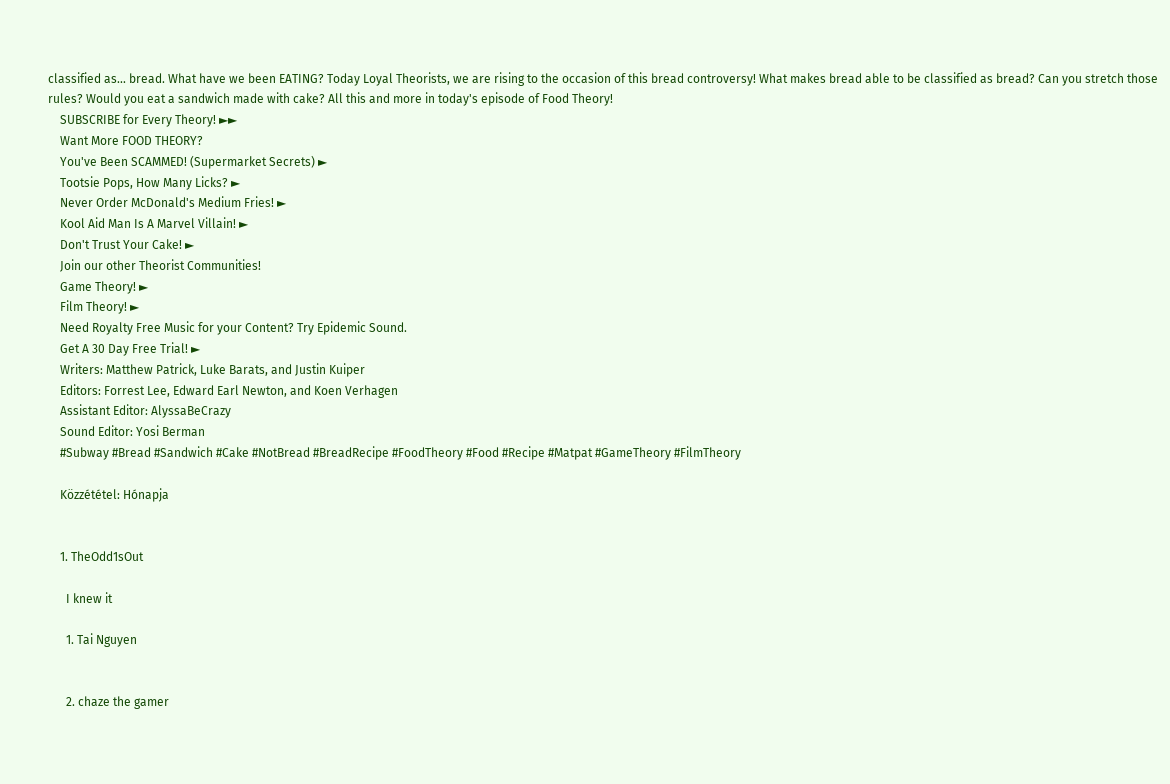classified as... bread. What have we been EATING? Today Loyal Theorists, we are rising to the occasion of this bread controversy! What makes bread able to be classified as bread? Can you stretch those rules? Would you eat a sandwich made with cake? All this and more in today's episode of Food Theory!
    SUBSCRIBE for Every Theory! ►►
    Want More FOOD THEORY?
    You've Been SCAMMED! (Supermarket Secrets) ►
    Tootsie Pops, How Many Licks? ►
    Never Order McDonald's Medium Fries! ►
    Kool Aid Man Is A Marvel Villain! ►
    Don't Trust Your Cake! ►
    Join our other Theorist Communities!
    Game Theory! ►
    Film Theory! ►
    Need Royalty Free Music for your Content? Try Epidemic Sound.
    Get A 30 Day Free Trial! ►
    Writers: Matthew Patrick, Luke Barats, and Justin Kuiper
    Editors: Forrest Lee, Edward Earl Newton, and Koen Verhagen
    Assistant Editor: AlyssaBeCrazy
    Sound Editor: Yosi Berman
    #Subway #Bread #Sandwich #Cake #NotBread #BreadRecipe #FoodTheory #Food #Recipe #Matpat #GameTheory #FilmTheory

    Közzététel: Hónapja


    1. TheOdd1sOut

      I knew it

      1. Tai Nguyen


      2. chaze the gamer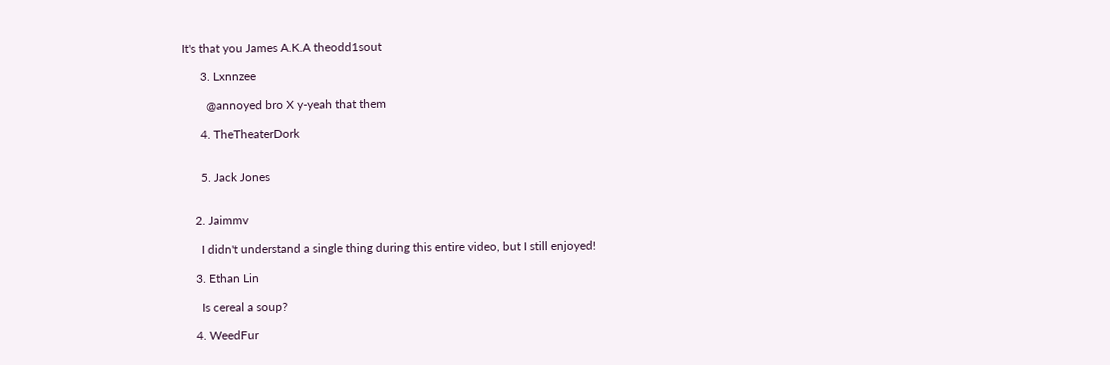It's that you James A.K.A theodd1sout

      3. Lxnnzee

        @annoyed bro X y-yeah that them

      4. TheTheaterDork


      5. Jack Jones


    2. Jaimmv

      I didn't understand a single thing during this entire video, but I still enjoyed!

    3. Ethan Lin

      Is cereal a soup?

    4. WeedFur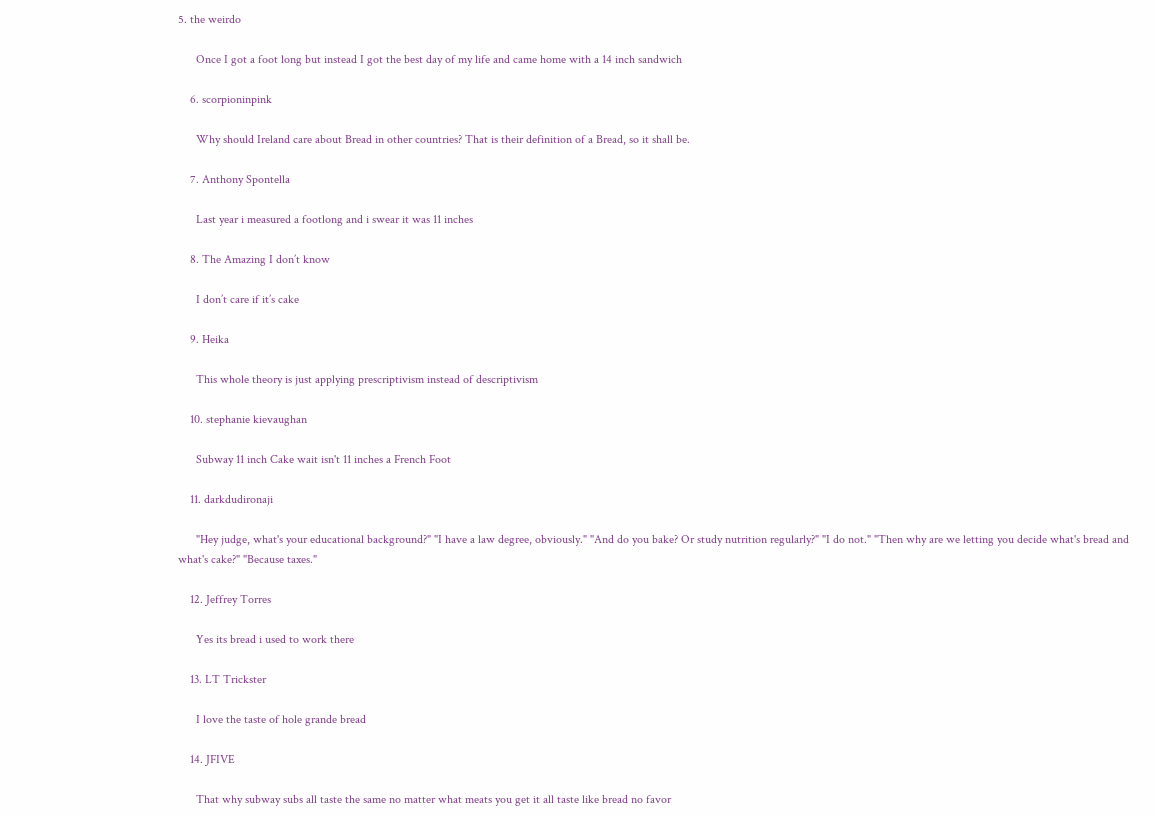5. the weirdo

      Once I got a foot long but instead I got the best day of my life and came home with a 14 inch sandwich

    6. scorpioninpink

      Why should Ireland care about Bread in other countries? That is their definition of a Bread, so it shall be.

    7. Anthony Spontella

      Last year i measured a footlong and i swear it was 11 inches

    8. The Amazing I don’t know

      I don’t care if it’s cake

    9. Heika

      This whole theory is just applying prescriptivism instead of descriptivism

    10. stephanie kievaughan

      Subway 11 inch Cake wait isn't 11 inches a French Foot

    11. darkdudironaji

      "Hey judge, what's your educational background?" "I have a law degree, obviously." "And do you bake? Or study nutrition regularly?" "I do not." "Then why are we letting you decide what's bread and what's cake?" "Because taxes."

    12. Jeffrey Torres

      Yes its bread i used to work there

    13. LT Trickster

      I love the taste of hole grande bread

    14. JFIVE

      That why subway subs all taste the same no matter what meats you get it all taste like bread no favor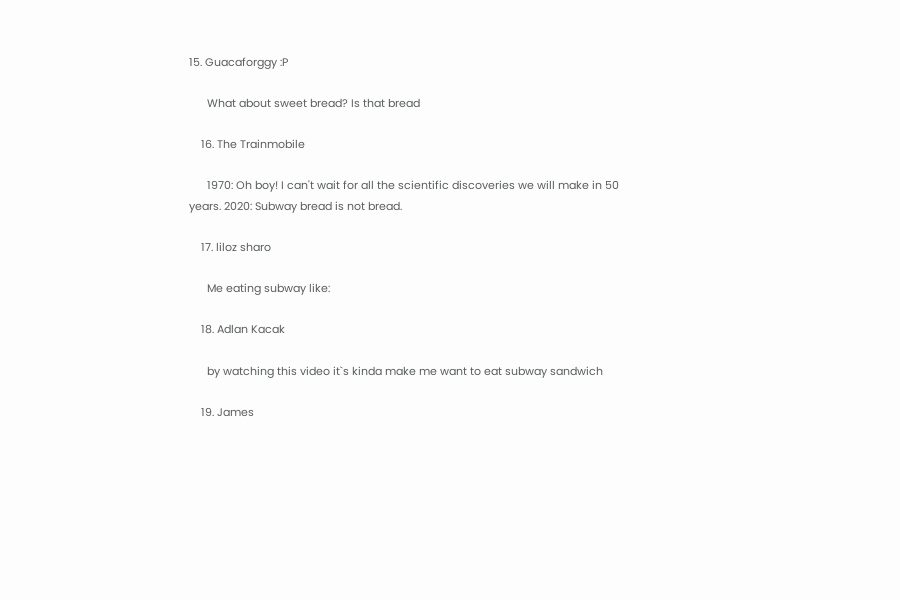15. Guacaforggy :P

      What about sweet bread? Is that bread

    16. The Trainmobile

      1970: Oh boy! I can't wait for all the scientific discoveries we will make in 50 years. 2020: Subway bread is not bread.

    17. liloz sharo

      Me eating subway like:

    18. Adlan Kacak

      by watching this video it`s kinda make me want to eat subway sandwich

    19. James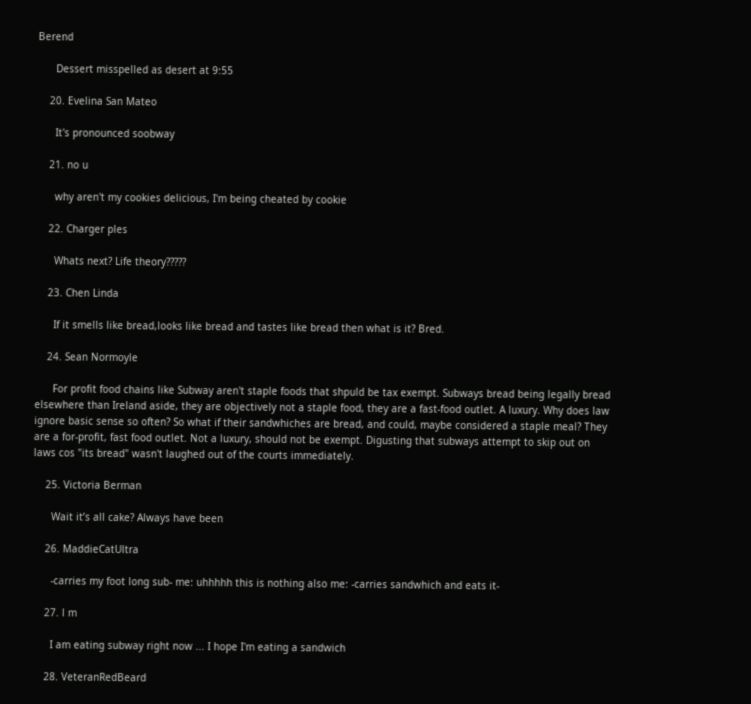Berend

      Dessert misspelled as desert at 9:55

    20. Evelina San Mateo

      It's pronounced soobway

    21. no u

      why aren't my cookies delicious, I'm being cheated by cookie

    22. Charger ples

      Whats next? Life theory?????

    23. Chen Linda

      If it smells like bread,looks like bread and tastes like bread then what is it? Bred.

    24. Sean Normoyle

      For profit food chains like Subway aren't staple foods that shpuld be tax exempt. Subways bread being legally bread elsewhere than Ireland aside, they are objectively not a staple food, they are a fast-food outlet. A luxury. Why does law ignore basic sense so often? So what if their sandwhiches are bread, and could, maybe considered a staple meal? They are a for-profit, fast food outlet. Not a luxury, should not be exempt. Digusting that subways attempt to skip out on laws cos "its bread" wasn't laughed out of the courts immediately.

    25. Victoria Berman

      Wait it’s all cake? Always have been

    26. MaddieCatUltra

      -carries my foot long sub- me: uhhhhh this is nothing also me: -carries sandwhich and eats it-

    27. l m

      I am eating subway right now ... I hope I'm eating a sandwich

    28. VeteranRedBeard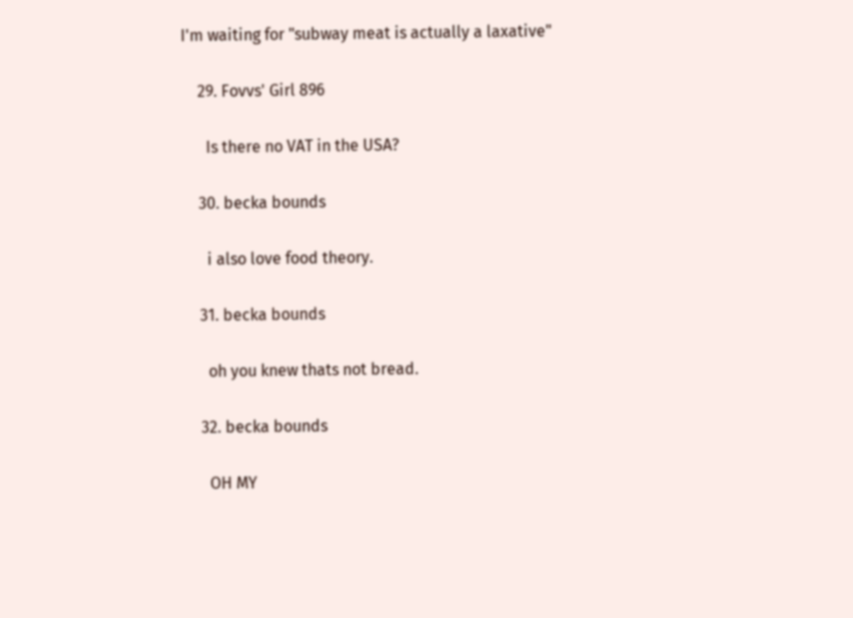I'm waiting for "subway meat is actually a laxative"

    29. Fovvs' Girl 896

      Is there no VAT in the USA?

    30. becka bounds

      i also love food theory.

    31. becka bounds

      oh you knew thats not bread.

    32. becka bounds

      OH MY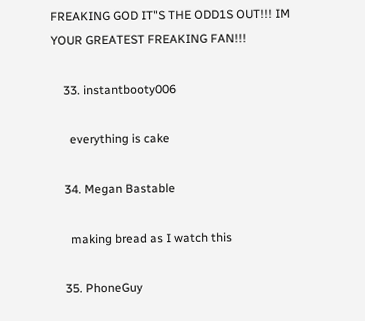FREAKING GOD IT"S THE ODD1S OUT!!! IM YOUR GREATEST FREAKING FAN!!!

    33. instantbooty006

      everything is cake

    34. Megan Bastable

      making bread as I watch this

    35. PhoneGuy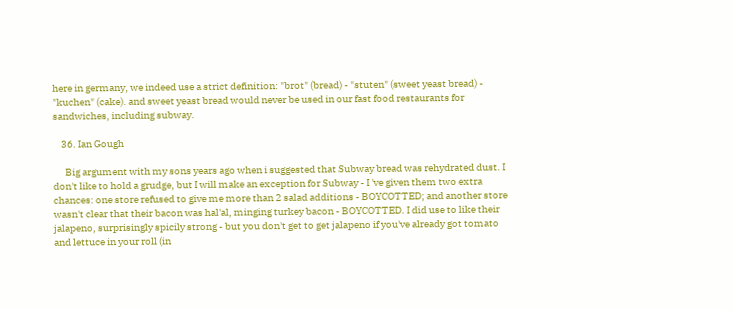here in germany, we indeed use a strict definition: "brot" (bread) - "stuten" (sweet yeast bread) - "kuchen" (cake). and sweet yeast bread would never be used in our fast food restaurants for sandwiches, including subway.

    36. Ian Gough

      Big argument with my sons years ago when i suggested that Subway bread was rehydrated dust. I don't like to hold a grudge, but I will make an exception for Subway - I 've given them two extra chances: one store refused to give me more than 2 salad additions - BOYCOTTED; and another store wasn't clear that their bacon was hal'al, minging turkey bacon - BOYCOTTED. I did use to like their jalapeno, surprisingly spicily strong - but you don't get to get jalapeno if you've already got tomato and lettuce in your roll (in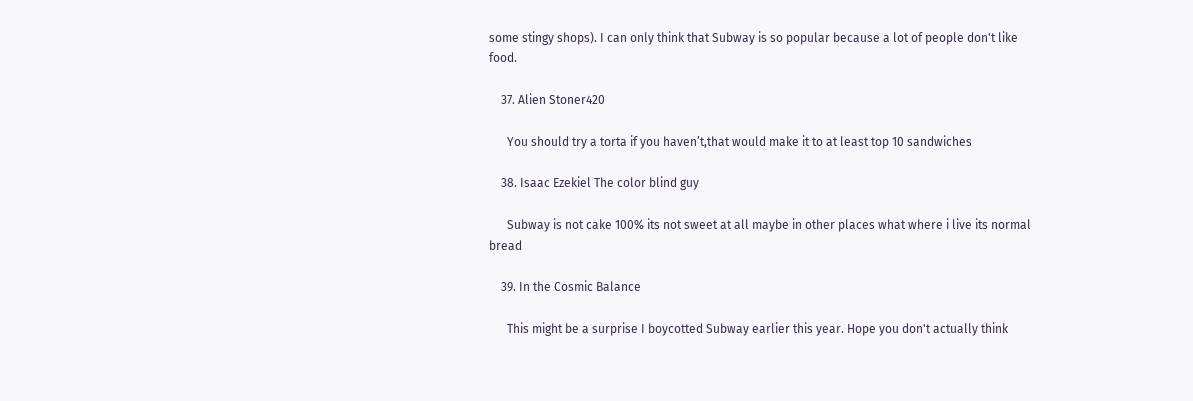some stingy shops). I can only think that Subway is so popular because a lot of people don't like food.

    37. Alien Stoner420

      You should try a torta if you haven’t,that would make it to at least top 10 sandwiches

    38. Isaac Ezekiel The color blind guy

      Subway is not cake 100% its not sweet at all maybe in other places what where i live its normal bread

    39. In the Cosmic Balance

      This might be a surprise I boycotted Subway earlier this year. Hope you don't actually think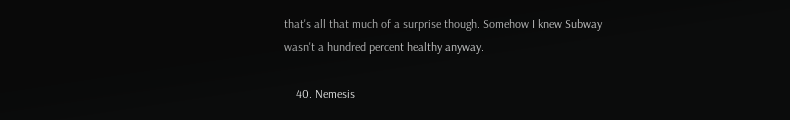that's all that much of a surprise though. Somehow I knew Subway wasn't a hundred percent healthy anyway.

    40. Nemesis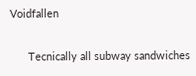Voidfallen

      Tecnically all subway sandwiches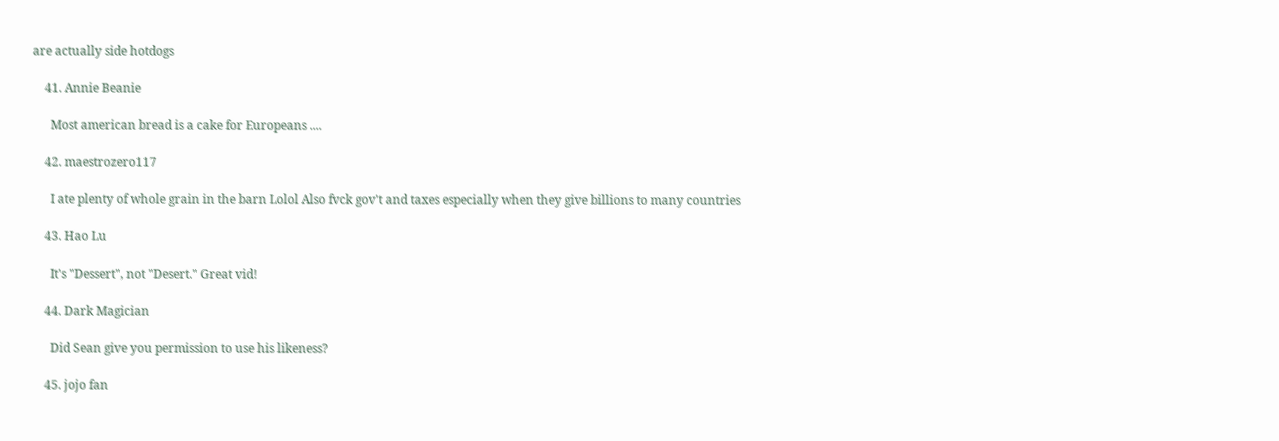are actually side hotdogs

    41. Annie Beanie

      Most american bread is a cake for Europeans ....

    42. maestrozero117

      I ate plenty of whole grain in the barn Lolol Also fvck gov't and taxes especially when they give billions to many countries

    43. Hao Lu

      It's "Dessert", not "Desert." Great vid!

    44. Dark Magician

      Did Sean give you permission to use his likeness?

    45. jojo fan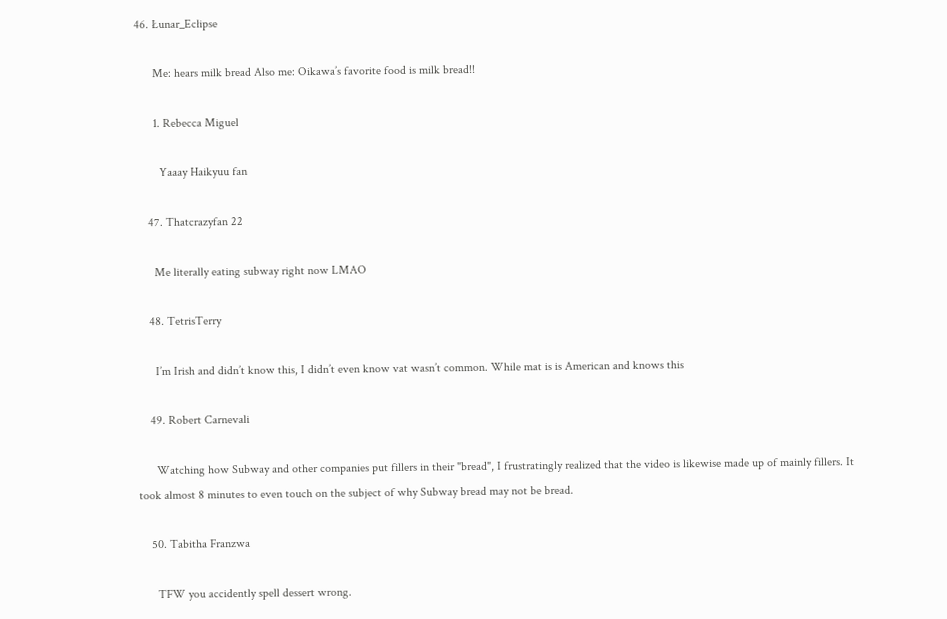46. Łunar_Ecłipse

      Me: hears milk bread Also me: Oikawa’s favorite food is milk bread!!

      1. Rebecca Miguel

        Yaaay Haikyuu fan

    47. Thatcrazyfan 22

      Me literally eating subway right now LMAO

    48. TetrisTerry

      I’m Irish and didn’t know this, I didn’t even know vat wasn’t common. While mat is is American and knows this

    49. Robert Carnevali

      Watching how Subway and other companies put fillers in their "bread", I frustratingly realized that the video is likewise made up of mainly fillers. It took almost 8 minutes to even touch on the subject of why Subway bread may not be bread.

    50. Tabitha Franzwa

      TFW you accidently spell dessert wrong.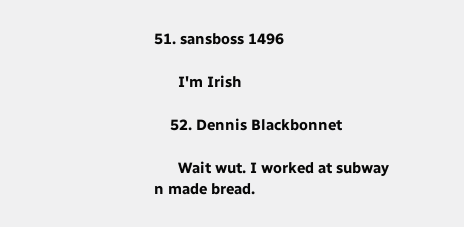51. sansboss 1496

      I'm Irish

    52. Dennis Blackbonnet

      Wait wut. I worked at subway n made bread.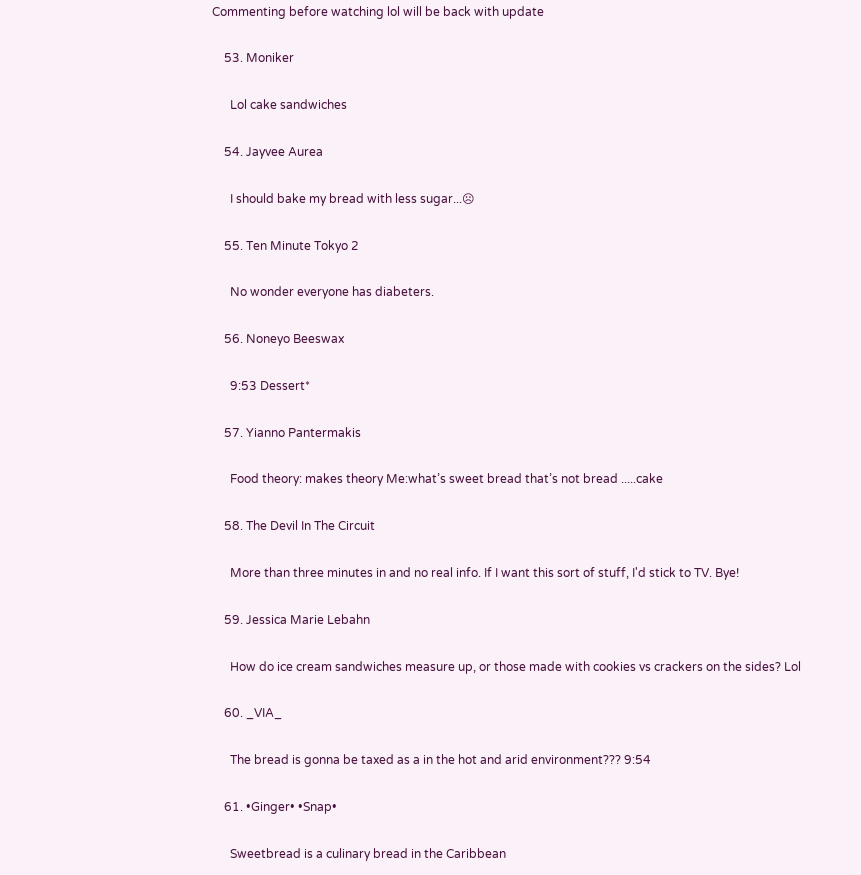Commenting before watching lol will be back with update

    53. Moniker

      Lol cake sandwiches

    54. Jayvee Aurea

      I should bake my bread with less sugar...☹

    55. Ten Minute Tokyo 2

      No wonder everyone has diabeters.

    56. Noneyo Beeswax

      9:53 Dessert*

    57. Yianno Pantermakis

      Food theory: makes theory Me:what’s sweet bread that’s not bread .....cake

    58. The Devil In The Circuit

      More than three minutes in and no real info. If I want this sort of stuff, I'd stick to TV. Bye!

    59. Jessica Marie Lebahn

      How do ice cream sandwiches measure up, or those made with cookies vs crackers on the sides? Lol

    60. _VIA_

      The bread is gonna be taxed as a in the hot and arid environment??? 9:54

    61. •Ginger• •Snap•

      Sweetbread is a culinary bread in the Caribbean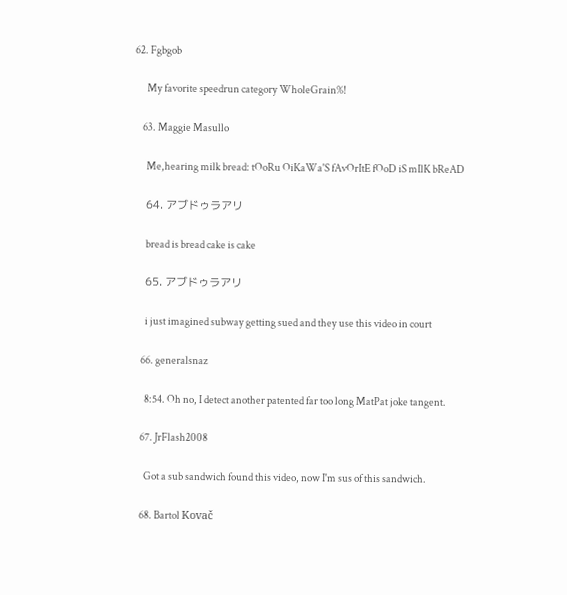62. Fgbgob

      My favorite speedrun category WholeGrain%!

    63. Maggie Masullo

      Me,hearing milk bread: tOoRu OiKaWa'S fAvOrItE fOoD iS mIlK bReAD

    64. アブドゥラアリ

      bread is bread cake is cake

    65. アブドゥラアリ

      i just imagined subway getting sued and they use this video in court

    66. generalsnaz

      8:54. Oh no, I detect another patented far too long MatPat joke tangent.

    67. JrFlash2008

      Got a sub sandwich found this video, now I'm sus of this sandwich.

    68. Bartol Kovač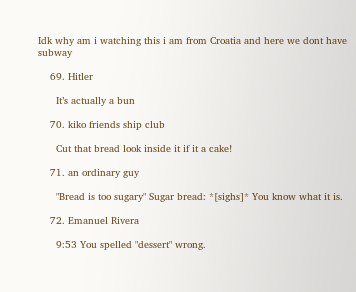Idk why am i watching this i am from Croatia and here we dont have subway

    69. Hitler

      It’s actually a bun

    70. kiko friends ship club

      Cut that bread look inside it if it a cake!

    71. an ordinary guy

      "Bread is too sugary" Sugar bread: *[sighs]* You know what it is.

    72. Emanuel Rivera

      9:53 You spelled "dessert" wrong.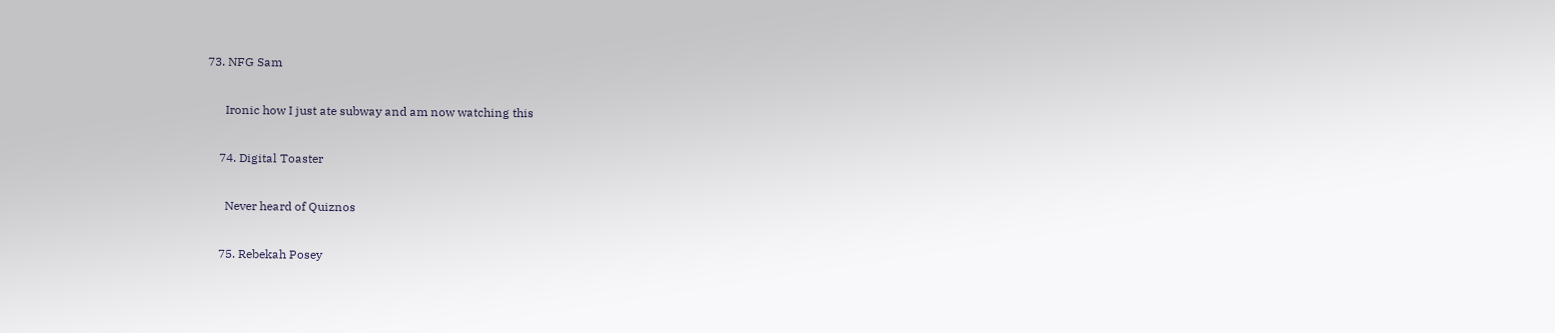73. NFG Sam

      Ironic how I just ate subway and am now watching this

    74. Digital Toaster

      Never heard of Quiznos

    75. Rebekah Posey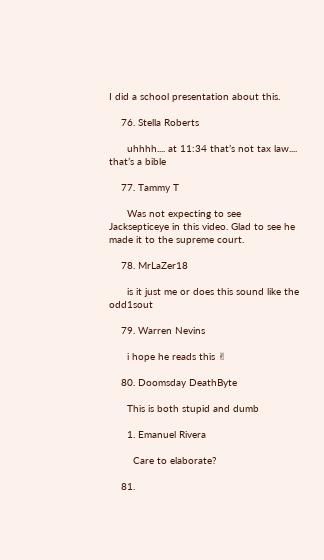I did a school presentation about this.

    76. Stella Roberts

      uhhhh.... at 11:34 that’s not tax law.... that’s a bible

    77. Tammy T

      Was not expecting to see Jacksepticeye in this video. Glad to see he made it to the supreme court.

    78. MrLaZer18

      is it just me or does this sound like the odd1sout

    79. Warren Nevins

      i hope he reads this ✌

    80. Doomsday DeathByte

      This is both stupid and dumb

      1. Emanuel Rivera

        Care to elaborate?

    81.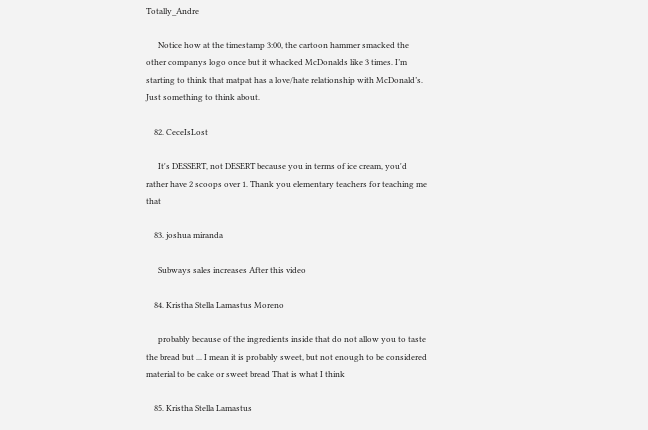Totally_Andre

      Notice how at the timestamp 3:00, the cartoon hammer smacked the other companys logo once but it whacked McDonalds like 3 times. I’m starting to think that matpat has a love/hate relationship with McDonald’s. Just something to think about.

    82. CeceIsLost

      It's DESSERT, not DESERT because you in terms of ice cream, you'd rather have 2 scoops over 1. Thank you elementary teachers for teaching me that

    83. joshua miranda

      Subways sales increases After this video

    84. Kristha Stella Lamastus Moreno

      probably because of the ingredients inside that do not allow you to taste the bread but ... I mean it is probably sweet, but not enough to be considered material to be cake or sweet bread That is what I think

    85. Kristha Stella Lamastus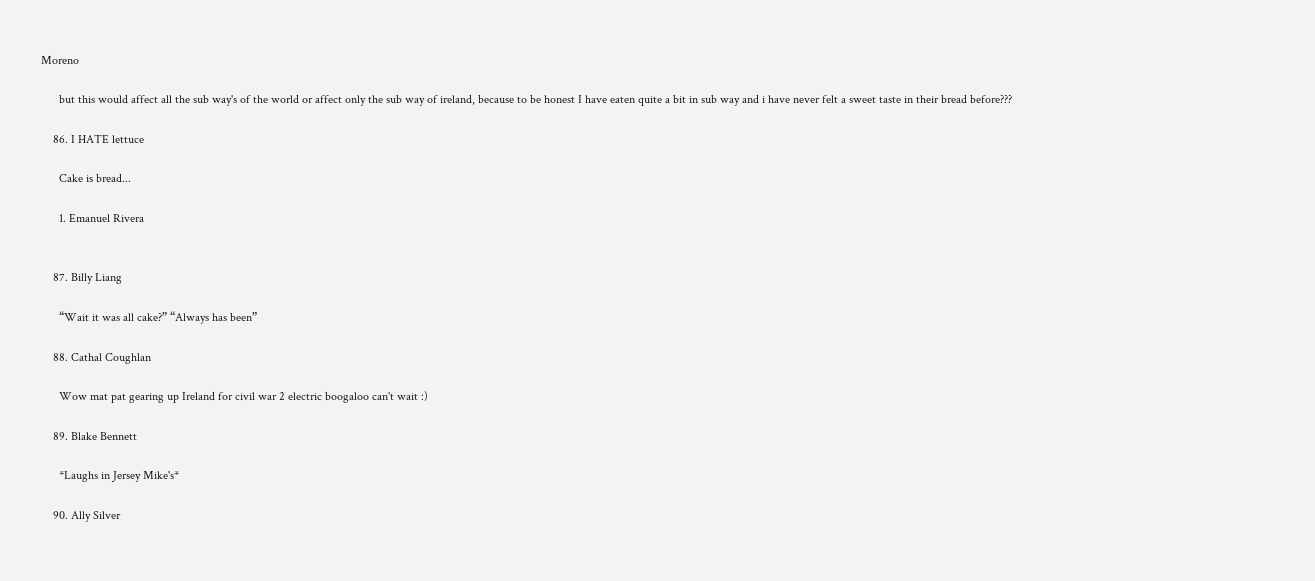Moreno

      but this would affect all the sub way's of the world or affect only the sub way of ireland, because to be honest I have eaten quite a bit in sub way and i have never felt a sweet taste in their bread before???

    86. I HATE lettuce

      Cake is bread...

      1. Emanuel Rivera


    87. Billy Liang

      “Wait it was all cake?” “Always has been”

    88. Cathal Coughlan

      Wow mat pat gearing up Ireland for civil war 2 electric boogaloo can't wait :)

    89. Blake Bennett

      *Laughs in Jersey Mike's*

    90. Ally Silver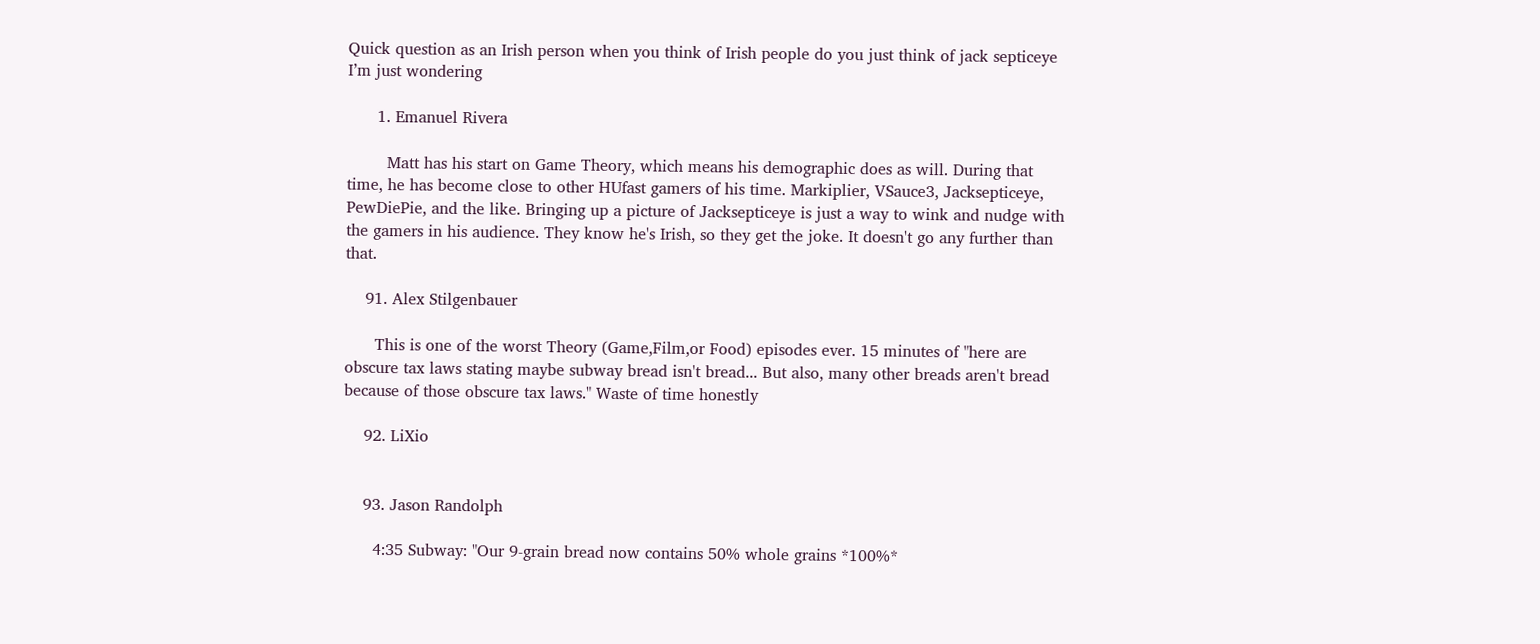Quick question as an Irish person when you think of Irish people do you just think of jack septiceye I’m just wondering

      1. Emanuel Rivera

        Matt has his start on Game Theory, which means his demographic does as will. During that time, he has become close to other HUfast gamers of his time. Markiplier, VSauce3, Jacksepticeye, PewDiePie, and the like. Bringing up a picture of Jacksepticeye is just a way to wink and nudge with the gamers in his audience. They know he's Irish, so they get the joke. It doesn't go any further than that.

    91. Alex Stilgenbauer

      This is one of the worst Theory (Game,Film,or Food) episodes ever. 15 minutes of "here are obscure tax laws stating maybe subway bread isn't bread... But also, many other breads aren't bread because of those obscure tax laws." Waste of time honestly

    92. LiXio


    93. Jason Randolph

      4:35 Subway: "Our 9-grain bread now contains 50% whole grains *100%*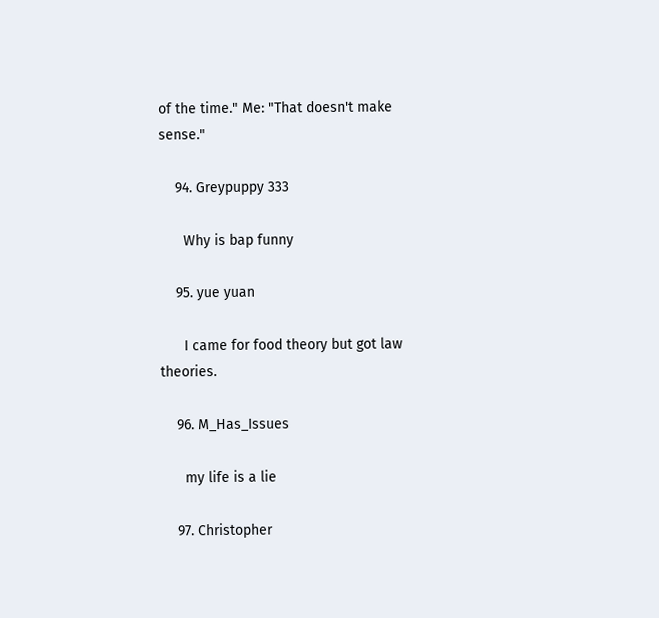of the time." Me: "That doesn't make sense."

    94. Greypuppy 333

      Why is bap funny

    95. yue yuan

      I came for food theory but got law theories.

    96. M_Has_Issues

      my life is a lie

    97. Christopher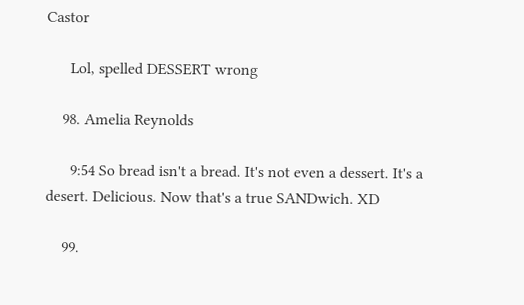Castor

      Lol, spelled DESSERT wrong

    98. Amelia Reynolds

      9:54 So bread isn't a bread. It's not even a dessert. It's a desert. Delicious. Now that's a true SANDwich. XD

    99.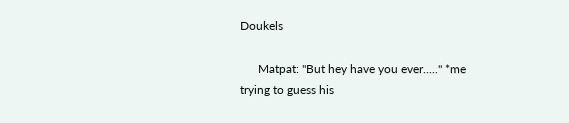Doukels

      Matpat: "But hey have you ever....." *me trying to guess his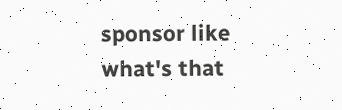sponsor like what's that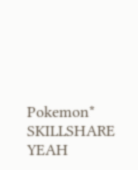Pokemon* SKILLSHARE YEAH